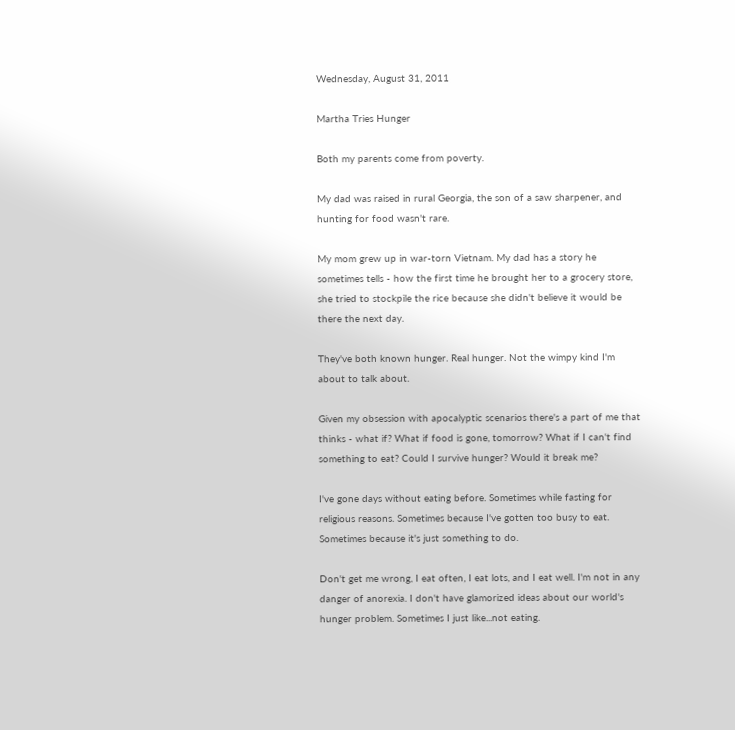Wednesday, August 31, 2011

Martha Tries Hunger

Both my parents come from poverty.

My dad was raised in rural Georgia, the son of a saw sharpener, and hunting for food wasn't rare.

My mom grew up in war-torn Vietnam. My dad has a story he sometimes tells - how the first time he brought her to a grocery store, she tried to stockpile the rice because she didn't believe it would be there the next day.

They've both known hunger. Real hunger. Not the wimpy kind I'm about to talk about.

Given my obsession with apocalyptic scenarios there's a part of me that thinks - what if? What if food is gone, tomorrow? What if I can't find something to eat? Could I survive hunger? Would it break me?

I've gone days without eating before. Sometimes while fasting for religious reasons. Sometimes because I've gotten too busy to eat. Sometimes because it's just something to do.

Don't get me wrong, I eat often, I eat lots, and I eat well. I'm not in any danger of anorexia. I don't have glamorized ideas about our world's hunger problem. Sometimes I just like...not eating.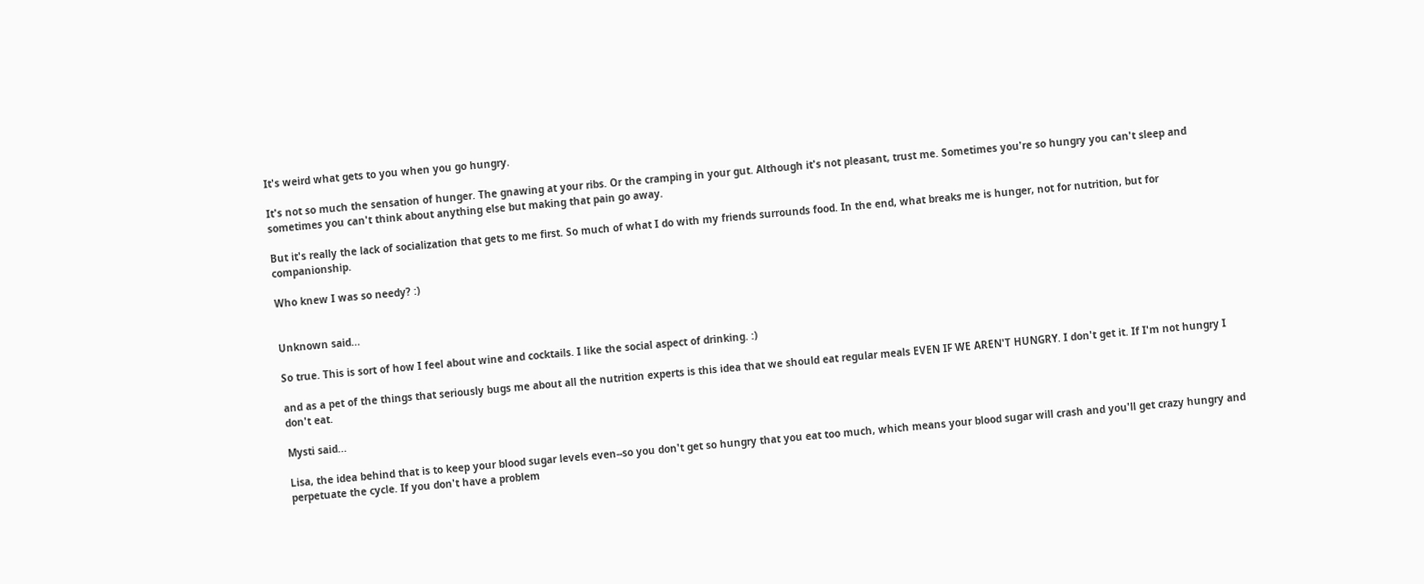It's weird what gets to you when you go hungry.

It's not so much the sensation of hunger. The gnawing at your ribs. Or the cramping in your gut. Although it's not pleasant, trust me. Sometimes you're so hungry you can't sleep and sometimes you can't think about anything else but making that pain go away.

But it's really the lack of socialization that gets to me first. So much of what I do with my friends surrounds food. In the end, what breaks me is hunger, not for nutrition, but for companionship.

Who knew I was so needy? :)


Unknown said...

So true. This is sort of how I feel about wine and cocktails. I like the social aspect of drinking. :)

and as a pet of the things that seriously bugs me about all the nutrition experts is this idea that we should eat regular meals EVEN IF WE AREN'T HUNGRY. I don't get it. If I'm not hungry I don't eat.

Mysti said...

Lisa, the idea behind that is to keep your blood sugar levels even--so you don't get so hungry that you eat too much, which means your blood sugar will crash and you'll get crazy hungry and perpetuate the cycle. If you don't have a problem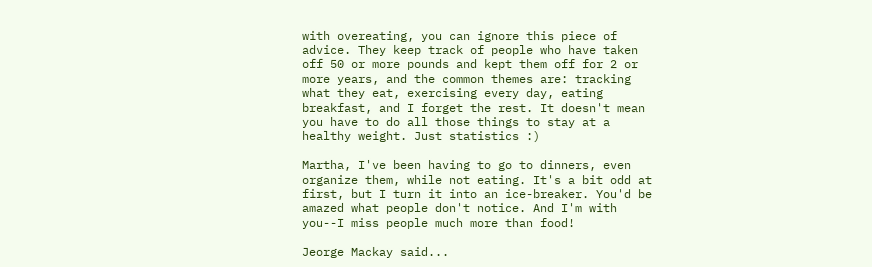with overeating, you can ignore this piece of advice. They keep track of people who have taken off 50 or more pounds and kept them off for 2 or more years, and the common themes are: tracking what they eat, exercising every day, eating breakfast, and I forget the rest. It doesn't mean you have to do all those things to stay at a healthy weight. Just statistics :)

Martha, I've been having to go to dinners, even organize them, while not eating. It's a bit odd at first, but I turn it into an ice-breaker. You'd be amazed what people don't notice. And I'm with you--I miss people much more than food!

Jeorge Mackay said...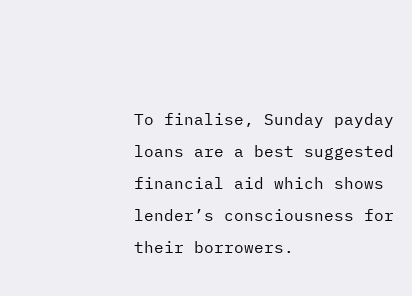To finalise, Sunday payday loans are a best suggested financial aid which shows lender’s consciousness for their borrowers.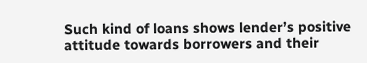Such kind of loans shows lender’s positive attitude towards borrowers and their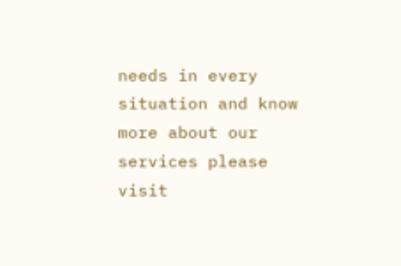needs in every situation and know more about our services please visit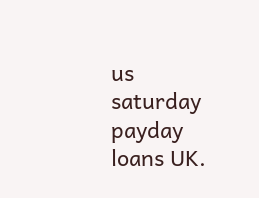us saturday payday loans UK.